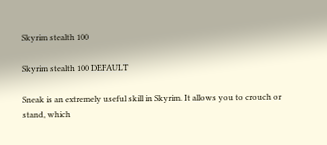Skyrim stealth 100

Skyrim stealth 100 DEFAULT

Sneak is an extremely useful skill in Skyrim. It allows you to crouch or stand, which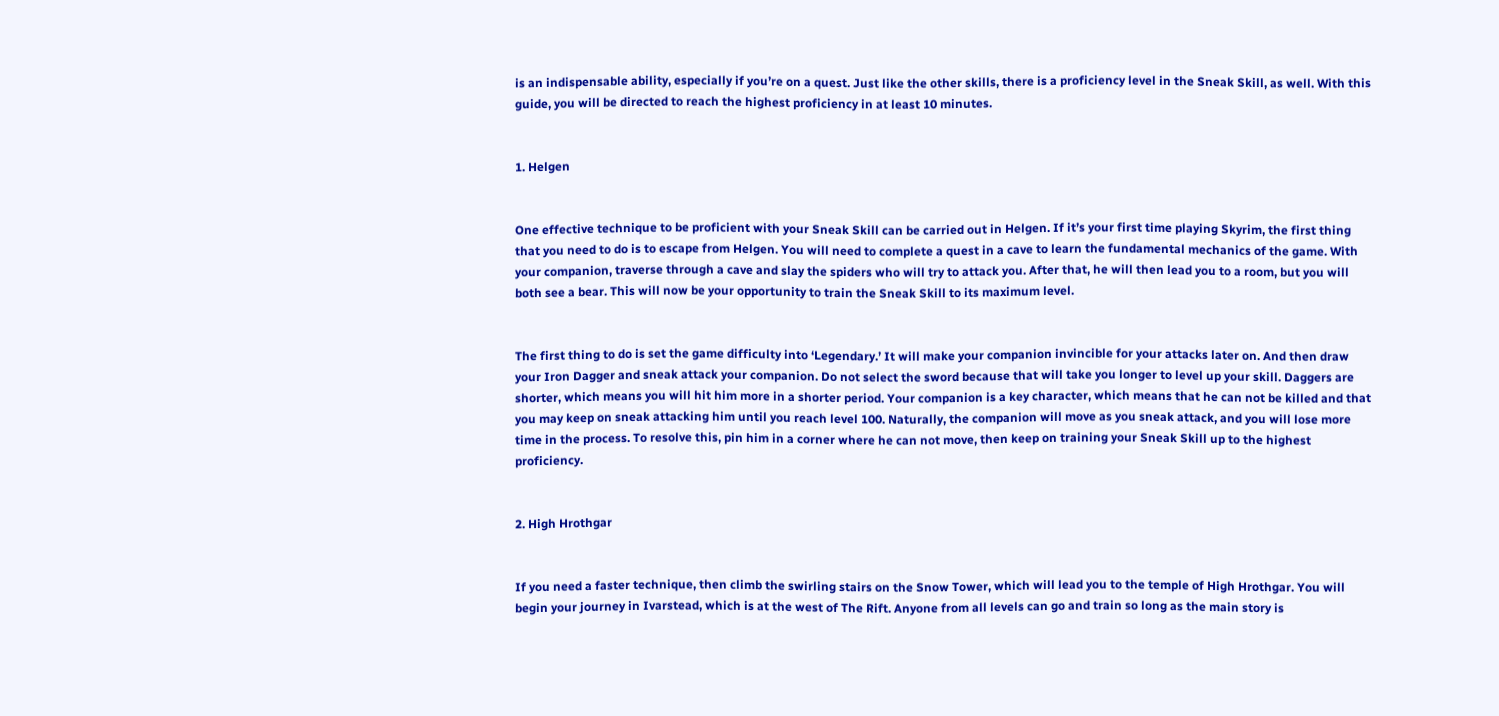is an indispensable ability, especially if you’re on a quest. Just like the other skills, there is a proficiency level in the Sneak Skill, as well. With this guide, you will be directed to reach the highest proficiency in at least 10 minutes.


1. Helgen


One effective technique to be proficient with your Sneak Skill can be carried out in Helgen. If it’s your first time playing Skyrim, the first thing that you need to do is to escape from Helgen. You will need to complete a quest in a cave to learn the fundamental mechanics of the game. With your companion, traverse through a cave and slay the spiders who will try to attack you. After that, he will then lead you to a room, but you will both see a bear. This will now be your opportunity to train the Sneak Skill to its maximum level.


The first thing to do is set the game difficulty into ‘Legendary.’ It will make your companion invincible for your attacks later on. And then draw your Iron Dagger and sneak attack your companion. Do not select the sword because that will take you longer to level up your skill. Daggers are shorter, which means you will hit him more in a shorter period. Your companion is a key character, which means that he can not be killed and that you may keep on sneak attacking him until you reach level 100. Naturally, the companion will move as you sneak attack, and you will lose more time in the process. To resolve this, pin him in a corner where he can not move, then keep on training your Sneak Skill up to the highest proficiency.


2. High Hrothgar


If you need a faster technique, then climb the swirling stairs on the Snow Tower, which will lead you to the temple of High Hrothgar. You will begin your journey in Ivarstead, which is at the west of The Rift. Anyone from all levels can go and train so long as the main story is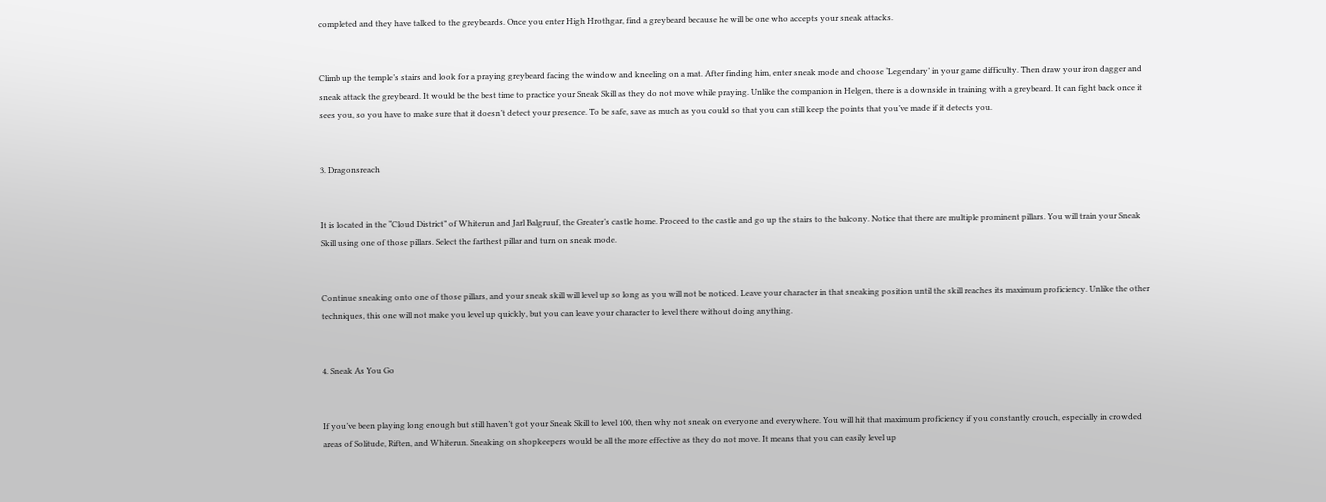completed and they have talked to the greybeards. Once you enter High Hrothgar, find a greybeard because he will be one who accepts your sneak attacks.


Climb up the temple’s stairs and look for a praying greybeard facing the window and kneeling on a mat. After finding him, enter sneak mode and choose ‘Legendary’ in your game difficulty. Then draw your iron dagger and sneak attack the greybeard. It would be the best time to practice your Sneak Skill as they do not move while praying. Unlike the companion in Helgen, there is a downside in training with a greybeard. It can fight back once it sees you, so you have to make sure that it doesn’t detect your presence. To be safe, save as much as you could so that you can still keep the points that you’ve made if it detects you.


3. Dragonsreach


It is located in the “Cloud District” of Whiterun and Jarl Balgruuf, the Greater’s castle home. Proceed to the castle and go up the stairs to the balcony. Notice that there are multiple prominent pillars. You will train your Sneak Skill using one of those pillars. Select the farthest pillar and turn on sneak mode.


Continue sneaking onto one of those pillars, and your sneak skill will level up so long as you will not be noticed. Leave your character in that sneaking position until the skill reaches its maximum proficiency. Unlike the other techniques, this one will not make you level up quickly, but you can leave your character to level there without doing anything.


4. Sneak As You Go


If you’ve been playing long enough but still haven’t got your Sneak Skill to level 100, then why not sneak on everyone and everywhere. You will hit that maximum proficiency if you constantly crouch, especially in crowded areas of Solitude, Riften, and Whiterun. Sneaking on shopkeepers would be all the more effective as they do not move. It means that you can easily level up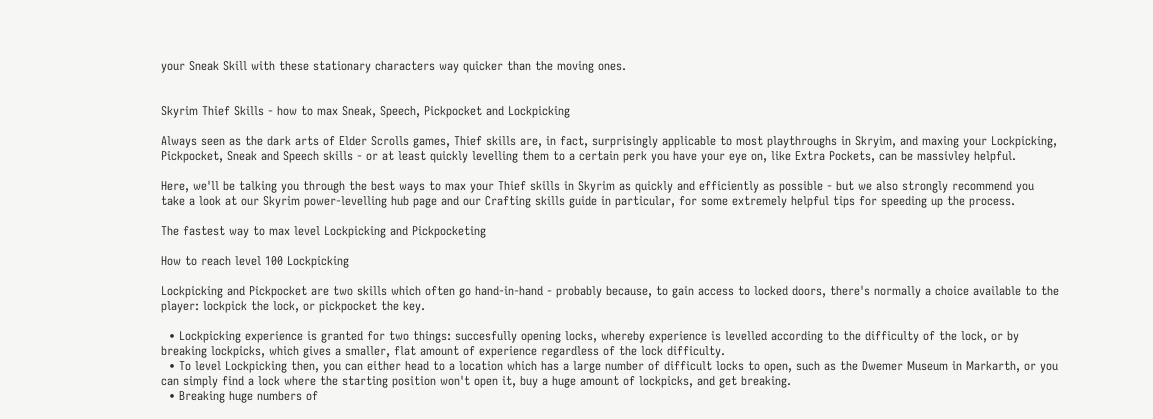your Sneak Skill with these stationary characters way quicker than the moving ones.


Skyrim Thief Skills - how to max Sneak, Speech, Pickpocket and Lockpicking

Always seen as the dark arts of Elder Scrolls games, Thief skills are, in fact, surprisingly applicable to most playthroughs in Skryim, and maxing your Lockpicking, Pickpocket, Sneak and Speech skills - or at least quickly levelling them to a certain perk you have your eye on, like Extra Pockets, can be massivley helpful.

Here, we'll be talking you through the best ways to max your Thief skills in Skyrim as quickly and efficiently as possible - but we also strongly recommend you take a look at our Skyrim power-levelling hub page and our Crafting skills guide in particular, for some extremely helpful tips for speeding up the process.

The fastest way to max level Lockpicking and Pickpocketing

How to reach level 100 Lockpicking

Lockpicking and Pickpocket are two skills which often go hand-in-hand - probably because, to gain access to locked doors, there's normally a choice available to the player: lockpick the lock, or pickpocket the key.

  • Lockpicking experience is granted for two things: succesfully opening locks, whereby experience is levelled according to the difficulty of the lock, or by breaking lockpicks, which gives a smaller, flat amount of experience regardless of the lock difficulty.
  • To level Lockpicking then, you can either head to a location which has a large number of difficult locks to open, such as the Dwemer Museum in Markarth, or you can simply find a lock where the starting position won't open it, buy a huge amount of lockpicks, and get breaking.
  • Breaking huge numbers of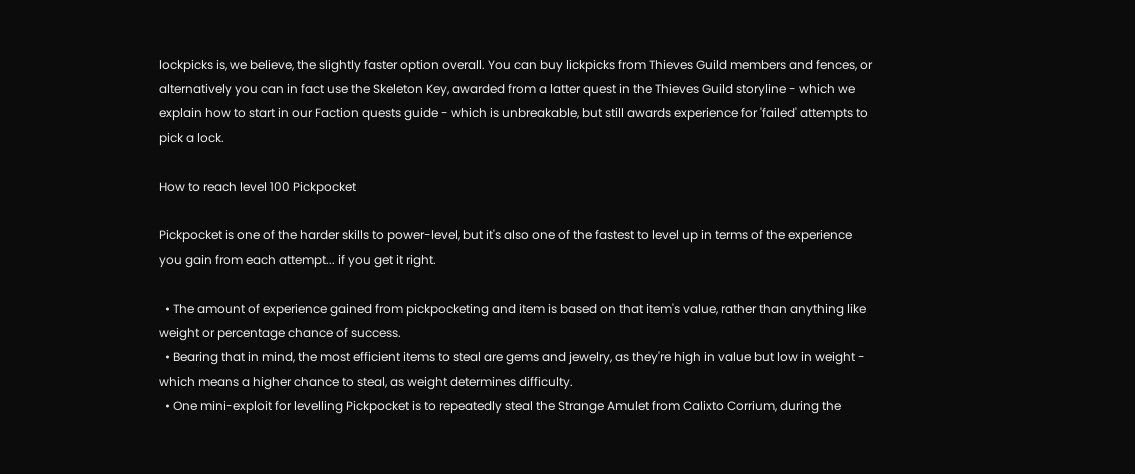lockpicks is, we believe, the slightly faster option overall. You can buy lickpicks from Thieves Guild members and fences, or alternatively you can in fact use the Skeleton Key, awarded from a latter quest in the Thieves Guild storyline - which we explain how to start in our Faction quests guide - which is unbreakable, but still awards experience for 'failed' attempts to pick a lock.

How to reach level 100 Pickpocket

Pickpocket is one of the harder skills to power-level, but it's also one of the fastest to level up in terms of the experience you gain from each attempt... if you get it right.

  • The amount of experience gained from pickpocketing and item is based on that item's value, rather than anything like weight or percentage chance of success.
  • Bearing that in mind, the most efficient items to steal are gems and jewelry, as they're high in value but low in weight - which means a higher chance to steal, as weight determines difficulty.
  • One mini-exploit for levelling Pickpocket is to repeatedly steal the Strange Amulet from Calixto Corrium, during the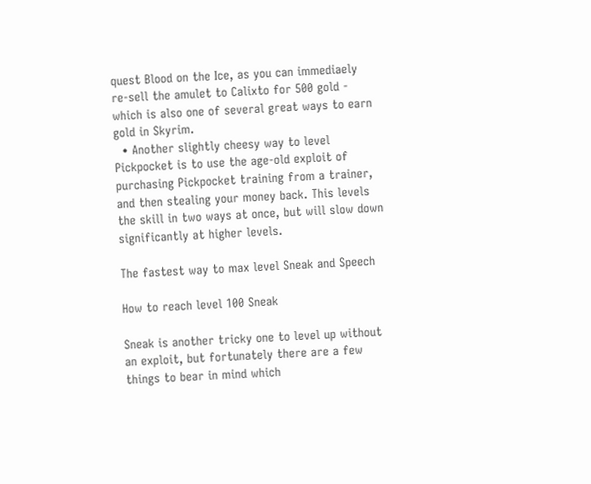quest Blood on the Ice, as you can immediaely re-sell the amulet to Calixto for 500 gold - which is also one of several great ways to earn gold in Skyrim.
  • Another slightly cheesy way to level Pickpocket is to use the age-old exploit of purchasing Pickpocket training from a trainer, and then stealing your money back. This levels the skill in two ways at once, but will slow down significantly at higher levels.

The fastest way to max level Sneak and Speech

How to reach level 100 Sneak

Sneak is another tricky one to level up without an exploit, but fortunately there are a few things to bear in mind which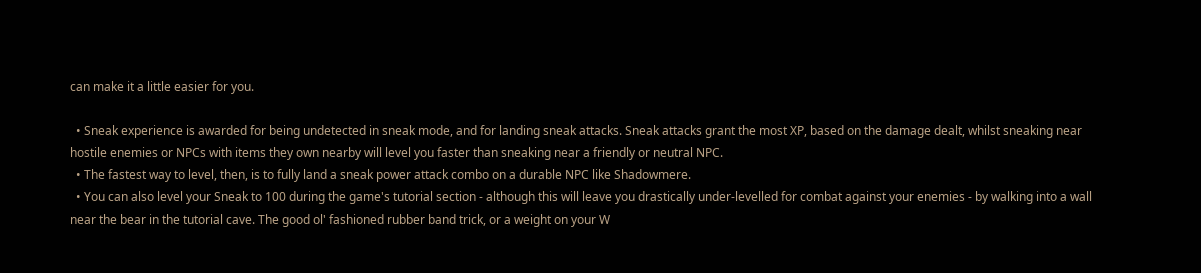can make it a little easier for you.

  • Sneak experience is awarded for being undetected in sneak mode, and for landing sneak attacks. Sneak attacks grant the most XP, based on the damage dealt, whilst sneaking near hostile enemies or NPCs with items they own nearby will level you faster than sneaking near a friendly or neutral NPC.
  • The fastest way to level, then, is to fully land a sneak power attack combo on a durable NPC like Shadowmere.
  • You can also level your Sneak to 100 during the game's tutorial section - although this will leave you drastically under-levelled for combat against your enemies - by walking into a wall near the bear in the tutorial cave. The good ol' fashioned rubber band trick, or a weight on your W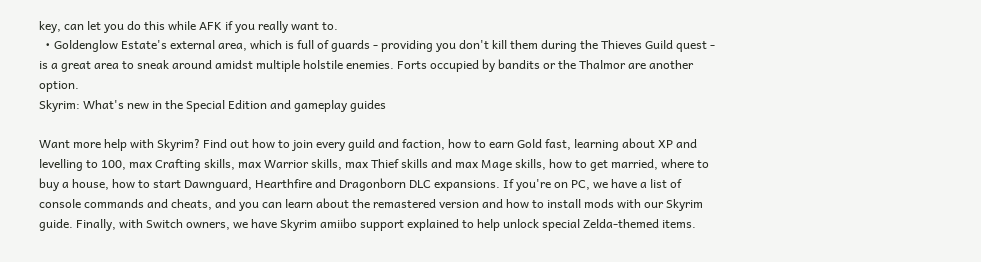key, can let you do this while AFK if you really want to.
  • Goldenglow Estate's external area, which is full of guards - providing you don't kill them during the Thieves Guild quest - is a great area to sneak around amidst multiple holstile enemies. Forts occupied by bandits or the Thalmor are another option.
Skyrim: What's new in the Special Edition and gameplay guides

Want more help with Skyrim? Find out how to join every guild and faction, how to earn Gold fast, learning about XP and levelling to 100, max Crafting skills, max Warrior skills, max Thief skills and max Mage skills, how to get married, where to buy a house, how to start Dawnguard, Hearthfire and Dragonborn DLC expansions. If you're on PC, we have a list of console commands and cheats, and you can learn about the remastered version and how to install mods with our Skyrim guide. Finally, with Switch owners, we have Skyrim amiibo support explained to help unlock special Zelda-themed items.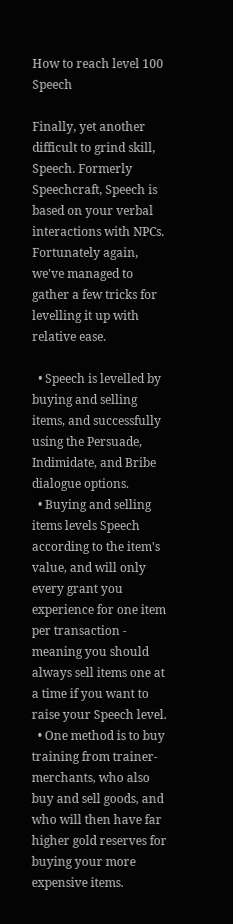How to reach level 100 Speech

Finally, yet another difficult to grind skill, Speech. Formerly Speechcraft, Speech is based on your verbal interactions with NPCs. Fortunately again, we've managed to gather a few tricks for levelling it up with relative ease.

  • Speech is levelled by buying and selling items, and successfully using the Persuade, Indimidate, and Bribe dialogue options.
  • Buying and selling items levels Speech according to the item's value, and will only every grant you experience for one item per transaction - meaning you should always sell items one at a time if you want to raise your Speech level.
  • One method is to buy training from trainer-merchants, who also buy and sell goods, and who will then have far higher gold reserves for buying your more expensive items.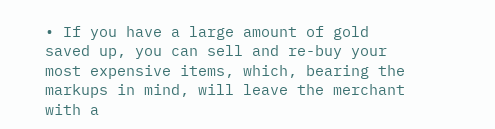• If you have a large amount of gold saved up, you can sell and re-buy your most expensive items, which, bearing the markups in mind, will leave the merchant with a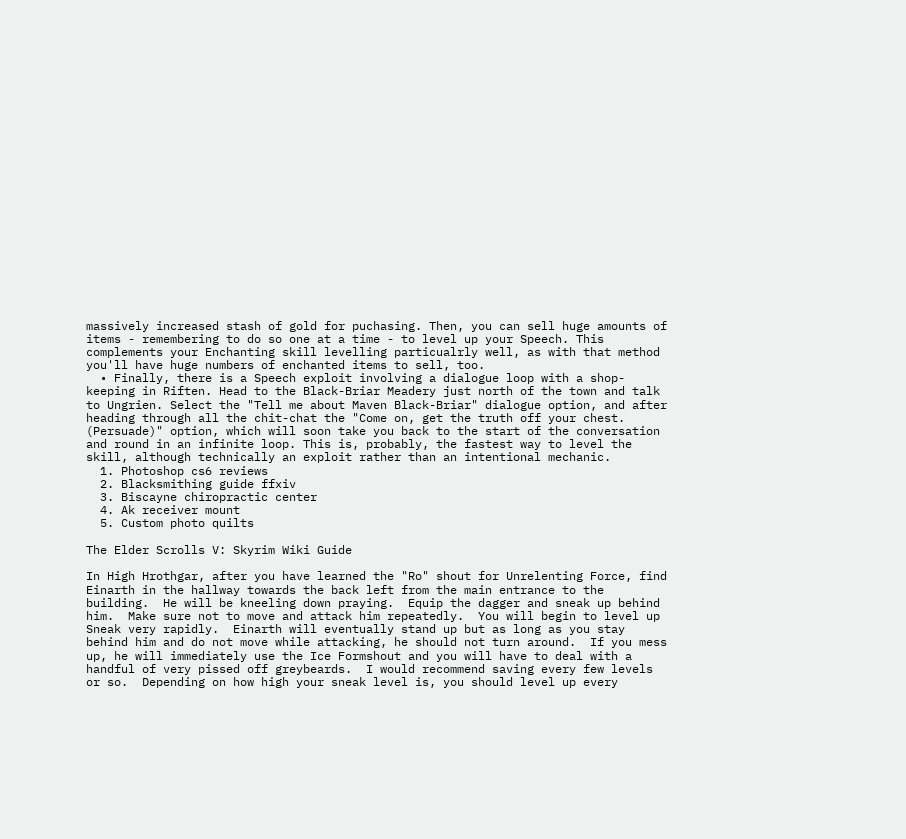massively increased stash of gold for puchasing. Then, you can sell huge amounts of items - remembering to do so one at a time - to level up your Speech. This complements your Enchanting skill levelling particualrly well, as with that method you'll have huge numbers of enchanted items to sell, too.
  • Finally, there is a Speech exploit involving a dialogue loop with a shop-keeping in Riften. Head to the Black-Briar Meadery just north of the town and talk to Ungrien. Select the "Tell me about Maven Black-Briar" dialogue option, and after heading through all the chit-chat the "Come on, get the truth off your chest. (Persuade)" option, which will soon take you back to the start of the conversation and round in an infinite loop. This is, probably, the fastest way to level the skill, although technically an exploit rather than an intentional mechanic.
  1. Photoshop cs6 reviews
  2. Blacksmithing guide ffxiv
  3. Biscayne chiropractic center
  4. Ak receiver mount
  5. Custom photo quilts

The Elder Scrolls V: Skyrim Wiki Guide

In High Hrothgar, after you have learned the "Ro" shout for Unrelenting Force, find Einarth in the hallway towards the back left from the main entrance to the building.  He will be kneeling down praying.  Equip the dagger and sneak up behind him.  Make sure not to move and attack him repeatedly.  You will begin to level up Sneak very rapidly.  Einarth will eventually stand up but as long as you stay behind him and do not move while attacking, he should not turn around.  If you mess up, he will immediately use the Ice Formshout and you will have to deal with a handful of very pissed off greybeards.  I would recommend saving every few levels or so.  Depending on how high your sneak level is, you should level up every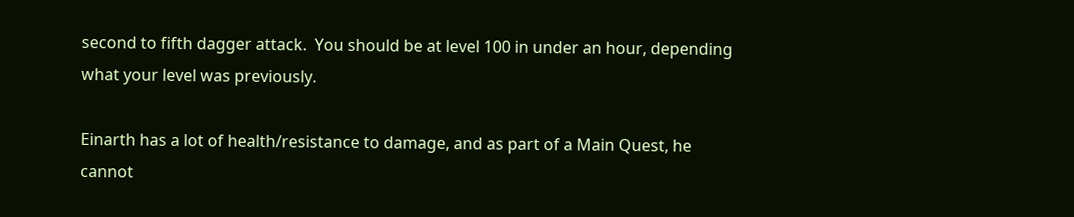second to fifth dagger attack.  You should be at level 100 in under an hour, depending what your level was previously.

Einarth has a lot of health/resistance to damage, and as part of a Main Quest, he cannot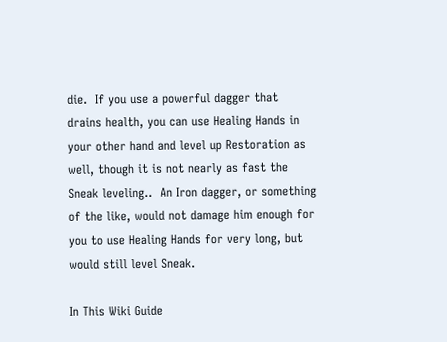die.  If you use a powerful dagger that drains health, you can use Healing Hands in your other hand and level up Restoration as well, though it is not nearly as fast the Sneak leveling..  An Iron dagger, or something of the like, would not damage him enough for you to use Healing Hands for very long, but would still level Sneak.

In This Wiki Guide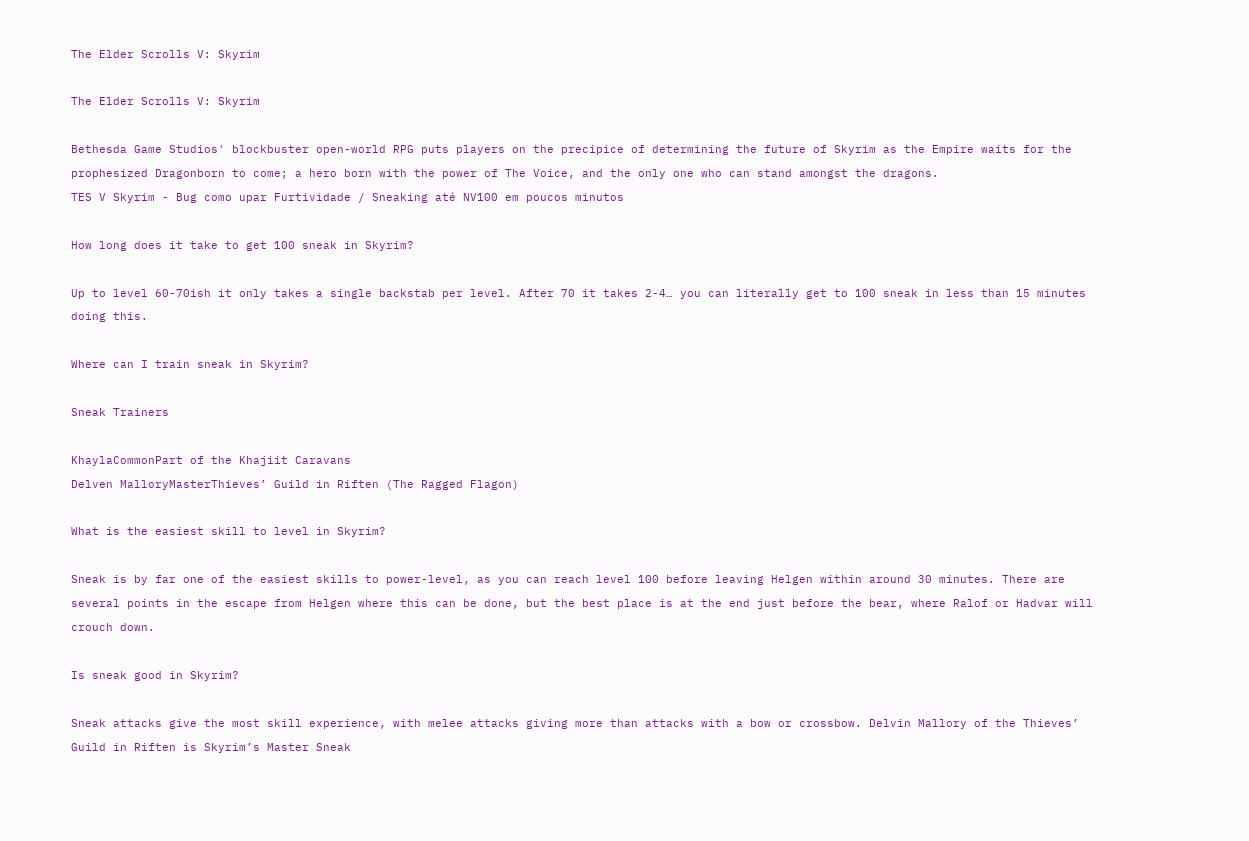The Elder Scrolls V: Skyrim

The Elder Scrolls V: Skyrim

Bethesda Game Studios' blockbuster open-world RPG puts players on the precipice of determining the future of Skyrim as the Empire waits for the prophesized Dragonborn to come; a hero born with the power of The Voice, and the only one who can stand amongst the dragons.
TES V Skyrim - Bug como upar Furtividade / Sneaking até NV100 em poucos minutos

How long does it take to get 100 sneak in Skyrim?

Up to level 60-70ish it only takes a single backstab per level. After 70 it takes 2-4… you can literally get to 100 sneak in less than 15 minutes doing this.

Where can I train sneak in Skyrim?

Sneak Trainers

KhaylaCommonPart of the Khajiit Caravans
Delven MalloryMasterThieves’ Guild in Riften (The Ragged Flagon)

What is the easiest skill to level in Skyrim?

Sneak is by far one of the easiest skills to power-level, as you can reach level 100 before leaving Helgen within around 30 minutes. There are several points in the escape from Helgen where this can be done, but the best place is at the end just before the bear, where Ralof or Hadvar will crouch down.

Is sneak good in Skyrim?

Sneak attacks give the most skill experience, with melee attacks giving more than attacks with a bow or crossbow. Delvin Mallory of the Thieves’ Guild in Riften is Skyrim’s Master Sneak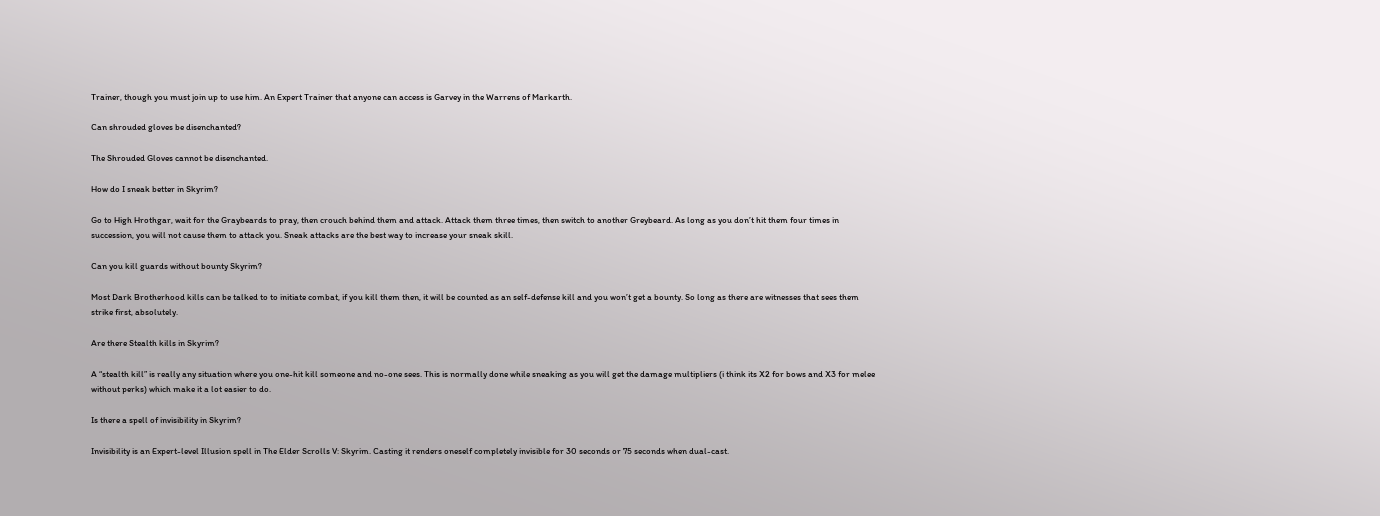Trainer, though you must join up to use him. An Expert Trainer that anyone can access is Garvey in the Warrens of Markarth.

Can shrouded gloves be disenchanted?

The Shrouded Gloves cannot be disenchanted.

How do I sneak better in Skyrim?

Go to High Hrothgar, wait for the Graybeards to pray, then crouch behind them and attack. Attack them three times, then switch to another Greybeard. As long as you don’t hit them four times in succession, you will not cause them to attack you. Sneak attacks are the best way to increase your sneak skill.

Can you kill guards without bounty Skyrim?

Most Dark Brotherhood kills can be talked to to initiate combat, if you kill them then, it will be counted as an self-defense kill and you won’t get a bounty. So long as there are witnesses that sees them strike first, absolutely.

Are there Stealth kills in Skyrim?

A “stealth kill” is really any situation where you one-hit kill someone and no-one sees. This is normally done while sneaking as you will get the damage multipliers (i think its X2 for bows and X3 for melee without perks) which make it a lot easier to do.

Is there a spell of invisibility in Skyrim?

Invisibility is an Expert-level Illusion spell in The Elder Scrolls V: Skyrim. Casting it renders oneself completely invisible for 30 seconds or 75 seconds when dual-cast.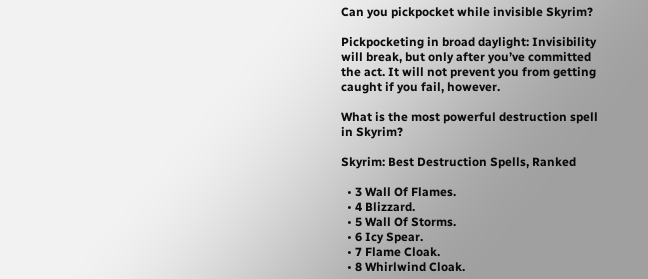Can you pickpocket while invisible Skyrim?

Pickpocketing in broad daylight: Invisibility will break, but only after you’ve committed the act. It will not prevent you from getting caught if you fail, however.

What is the most powerful destruction spell in Skyrim?

Skyrim: Best Destruction Spells, Ranked

  • 3 Wall Of Flames.
  • 4 Blizzard.
  • 5 Wall Of Storms.
  • 6 Icy Spear.
  • 7 Flame Cloak.
  • 8 Whirlwind Cloak.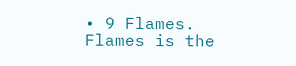• 9 Flames. Flames is the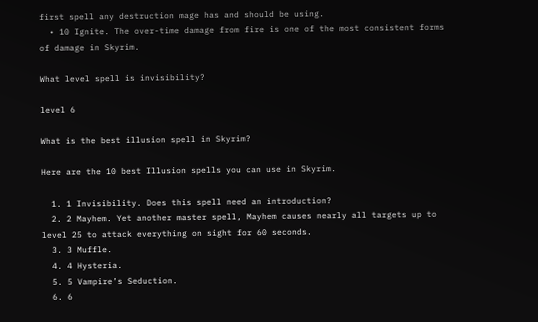first spell any destruction mage has and should be using.
  • 10 Ignite. The over-time damage from fire is one of the most consistent forms of damage in Skyrim.

What level spell is invisibility?

level 6

What is the best illusion spell in Skyrim?

Here are the 10 best Illusion spells you can use in Skyrim.

  1. 1 Invisibility. Does this spell need an introduction?
  2. 2 Mayhem. Yet another master spell, Mayhem causes nearly all targets up to level 25 to attack everything on sight for 60 seconds.
  3. 3 Muffle.
  4. 4 Hysteria.
  5. 5 Vampire’s Seduction.
  6. 6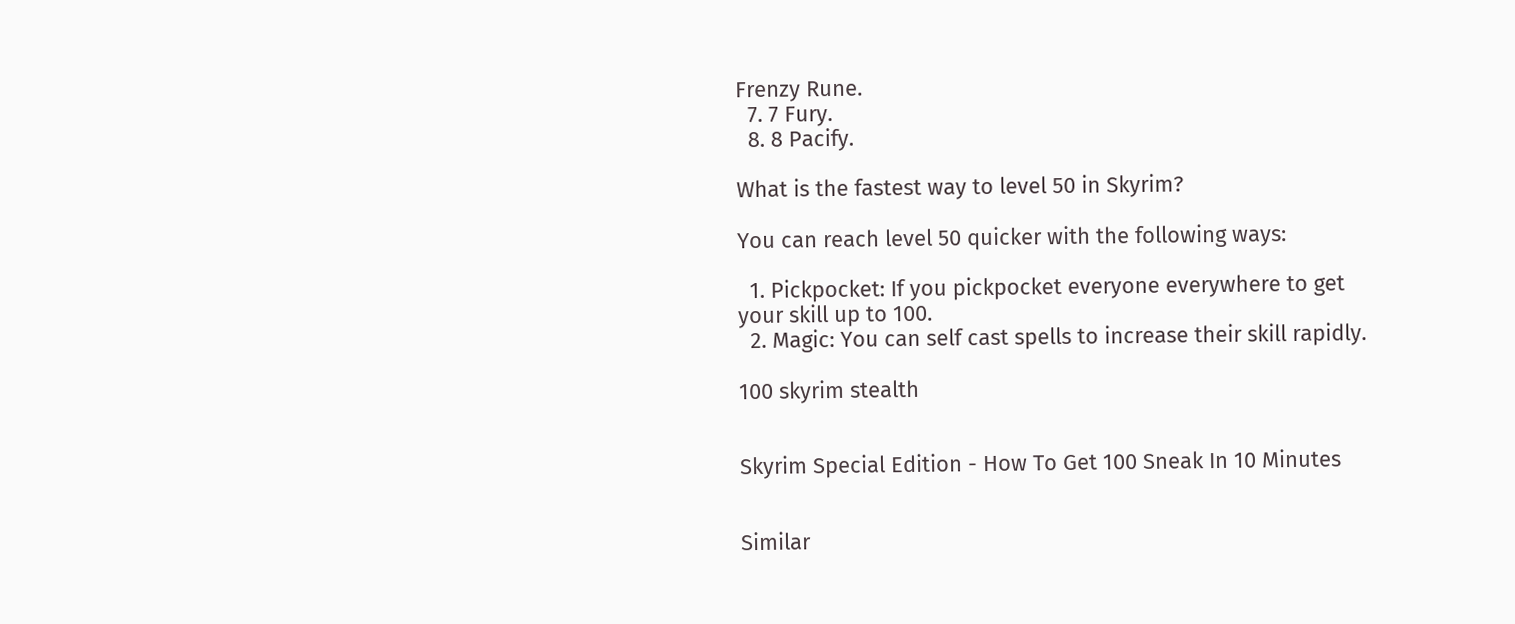Frenzy Rune.
  7. 7 Fury.
  8. 8 Pacify.

What is the fastest way to level 50 in Skyrim?

You can reach level 50 quicker with the following ways:

  1. Pickpocket: If you pickpocket everyone everywhere to get your skill up to 100.
  2. Magic: You can self cast spells to increase their skill rapidly.

100 skyrim stealth


Skyrim Special Edition - How To Get 100 Sneak In 10 Minutes


Similar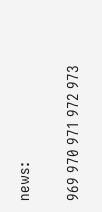news:


969 970 971 972 973